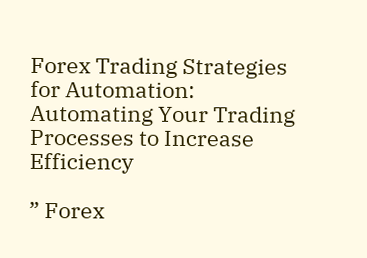Forex Trading Strategies for Automation: Automating Your Trading Processes to Increase Efficiency

” Forex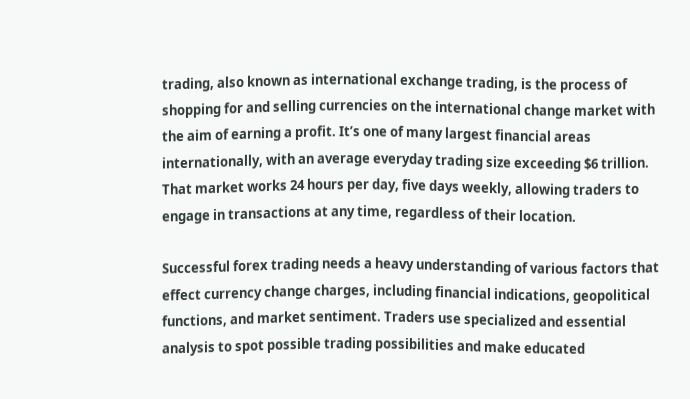trading, also known as international exchange trading, is the process of shopping for and selling currencies on the international change market with the aim of earning a profit. It’s one of many largest financial areas internationally, with an average everyday trading size exceeding $6 trillion. That market works 24 hours per day, five days weekly, allowing traders to engage in transactions at any time, regardless of their location.

Successful forex trading needs a heavy understanding of various factors that effect currency change charges, including financial indications, geopolitical functions, and market sentiment. Traders use specialized and essential analysis to spot possible trading possibilities and make educated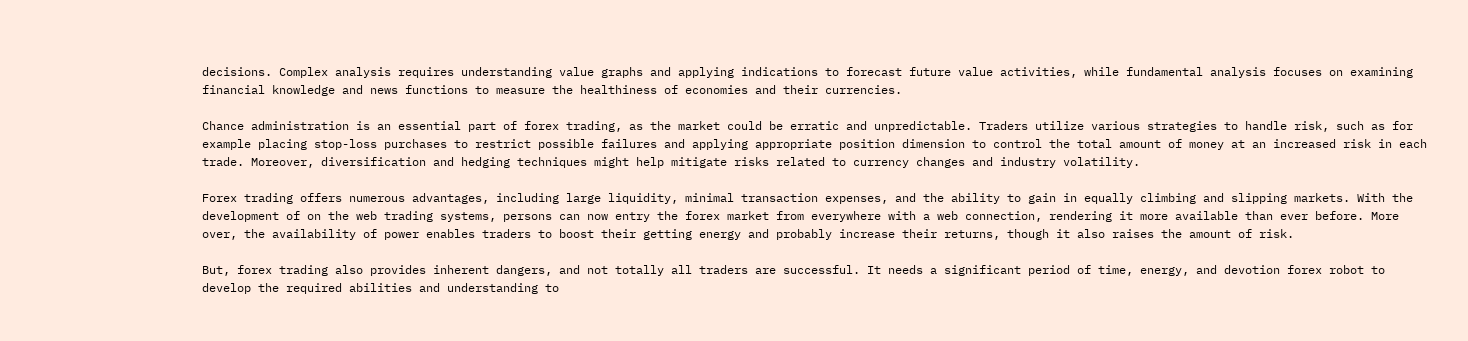decisions. Complex analysis requires understanding value graphs and applying indications to forecast future value activities, while fundamental analysis focuses on examining financial knowledge and news functions to measure the healthiness of economies and their currencies.

Chance administration is an essential part of forex trading, as the market could be erratic and unpredictable. Traders utilize various strategies to handle risk, such as for example placing stop-loss purchases to restrict possible failures and applying appropriate position dimension to control the total amount of money at an increased risk in each trade. Moreover, diversification and hedging techniques might help mitigate risks related to currency changes and industry volatility.

Forex trading offers numerous advantages, including large liquidity, minimal transaction expenses, and the ability to gain in equally climbing and slipping markets. With the development of on the web trading systems, persons can now entry the forex market from everywhere with a web connection, rendering it more available than ever before. More over, the availability of power enables traders to boost their getting energy and probably increase their returns, though it also raises the amount of risk.

But, forex trading also provides inherent dangers, and not totally all traders are successful. It needs a significant period of time, energy, and devotion forex robot to develop the required abilities and understanding to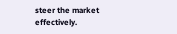steer the market effectively.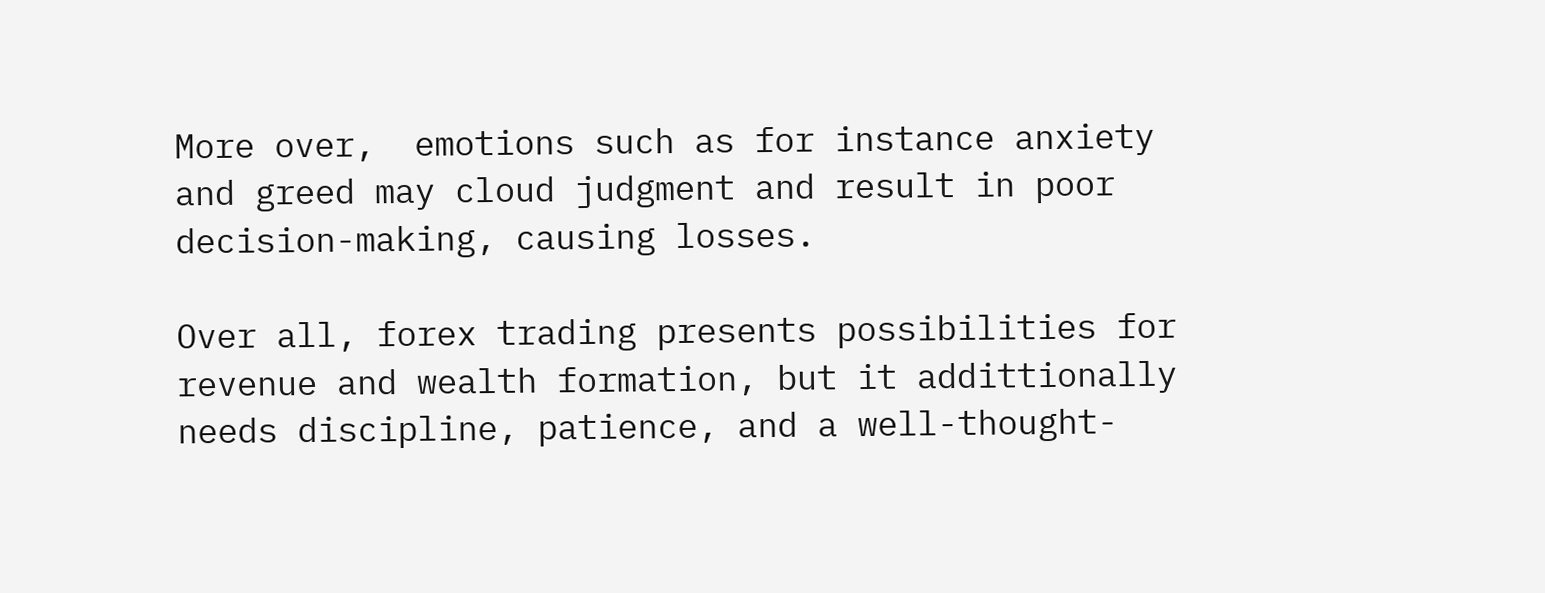More over,  emotions such as for instance anxiety and greed may cloud judgment and result in poor decision-making, causing losses.

Over all, forex trading presents possibilities for revenue and wealth formation, but it addittionally needs discipline, patience, and a well-thought-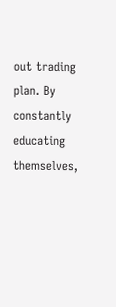out trading plan. By constantly educating themselves,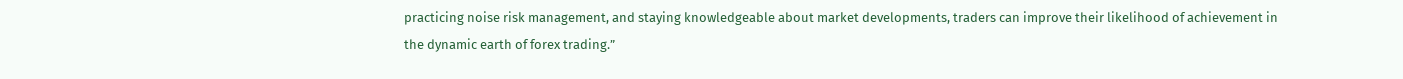practicing noise risk management, and staying knowledgeable about market developments, traders can improve their likelihood of achievement in the dynamic earth of forex trading.”